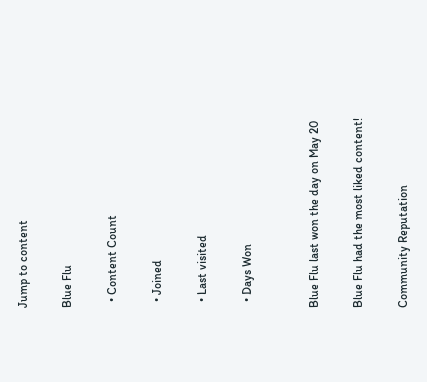Jump to content

Blue Flu

  • Content Count

  • Joined

  • Last visited

  • Days Won


Blue Flu last won the day on May 20

Blue Flu had the most liked content!

Community Reputation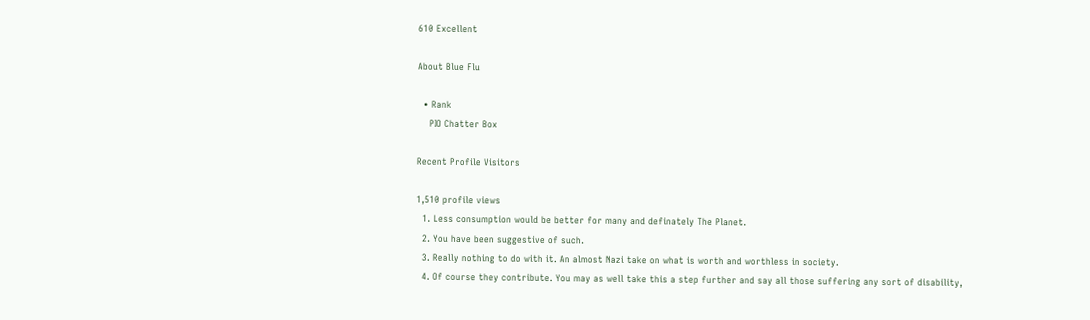610 Excellent

About Blue Flu

  • Rank
    PIO Chatter Box

Recent Profile Visitors

1,510 profile views
  1. Less consumption would be better for many and definately The Planet.
  2. You have been suggestive of such.
  3. Really nothing to do with it. An almost Nazi take on what is worth and worthless in society.
  4. Of course they contribute. You may as well take this a step further and say all those suffering any sort of disability,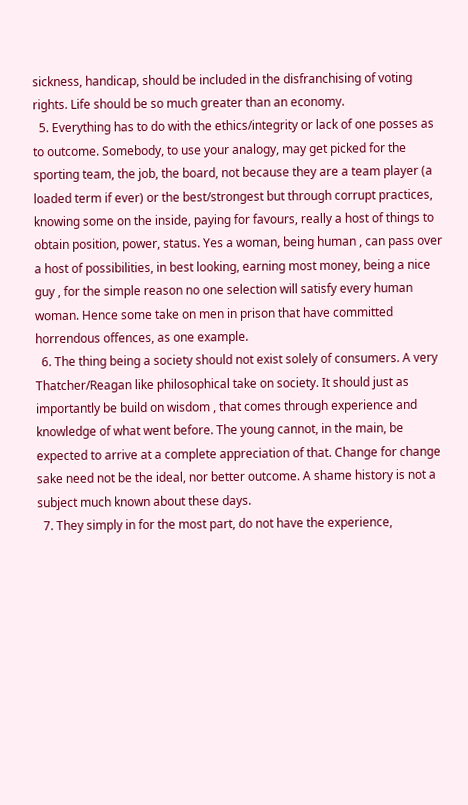sickness, handicap, should be included in the disfranchising of voting rights. Life should be so much greater than an economy.
  5. Everything has to do with the ethics/integrity or lack of one posses as to outcome. Somebody, to use your analogy, may get picked for the sporting team, the job, the board, not because they are a team player (a loaded term if ever) or the best/strongest but through corrupt practices, knowing some on the inside, paying for favours, really a host of things to obtain position, power, status. Yes a woman, being human , can pass over a host of possibilities, in best looking, earning most money, being a nice guy , for the simple reason no one selection will satisfy every human woman. Hence some take on men in prison that have committed horrendous offences, as one example.
  6. The thing being a society should not exist solely of consumers. A very Thatcher/Reagan like philosophical take on society. It should just as importantly be build on wisdom , that comes through experience and knowledge of what went before. The young cannot, in the main, be expected to arrive at a complete appreciation of that. Change for change sake need not be the ideal, nor better outcome. A shame history is not a subject much known about these days.
  7. They simply in for the most part, do not have the experience,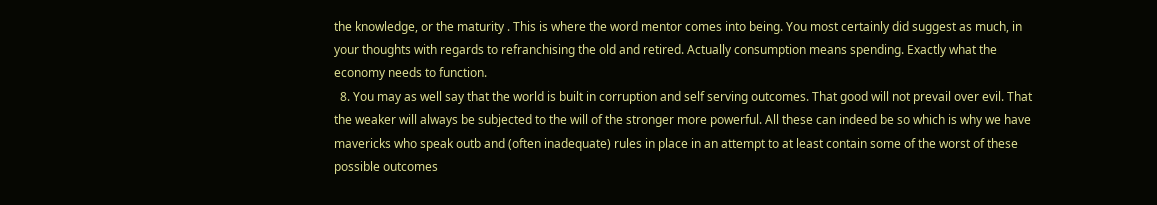the knowledge, or the maturity . This is where the word mentor comes into being. You most certainly did suggest as much, in your thoughts with regards to refranchising the old and retired. Actually consumption means spending. Exactly what the economy needs to function.
  8. You may as well say that the world is built in corruption and self serving outcomes. That good will not prevail over evil. That the weaker will always be subjected to the will of the stronger more powerful. All these can indeed be so which is why we have mavericks who speak outb and (often inadequate) rules in place in an attempt to at least contain some of the worst of these possible outcomes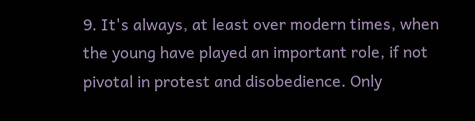9. It's always, at least over modern times, when the young have played an important role, if not pivotal in protest and disobedience. Only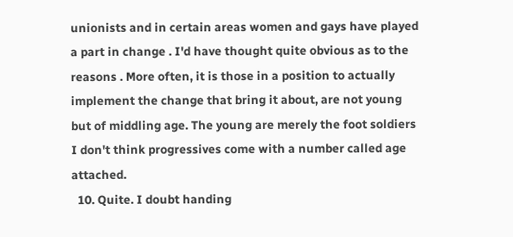unionists and in certain areas women and gays have played a part in change . I'd have thought quite obvious as to the reasons . More often, it is those in a position to actually implement the change that bring it about, are not young but of middling age. The young are merely the foot soldiers I don't think progressives come with a number called age attached.
  10. Quite. I doubt handing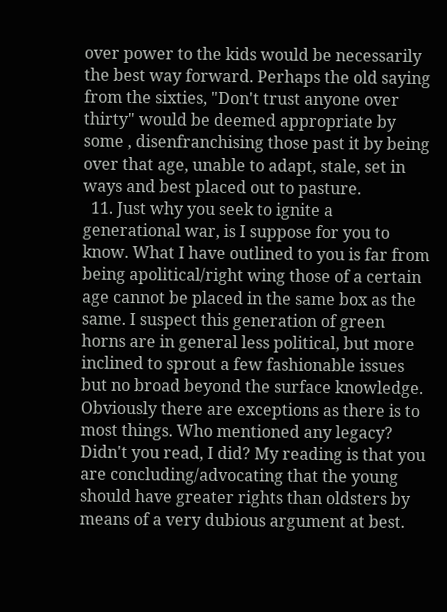over power to the kids would be necessarily the best way forward. Perhaps the old saying from the sixties, "Don't trust anyone over thirty" would be deemed appropriate by some , disenfranchising those past it by being over that age, unable to adapt, stale, set in ways and best placed out to pasture.
  11. Just why you seek to ignite a generational war, is I suppose for you to know. What I have outlined to you is far from being apolitical/right wing those of a certain age cannot be placed in the same box as the same. I suspect this generation of green horns are in general less political, but more inclined to sprout a few fashionable issues but no broad beyond the surface knowledge. Obviously there are exceptions as there is to most things. Who mentioned any legacy? Didn't you read, I did? My reading is that you are concluding/advocating that the young should have greater rights than oldsters by means of a very dubious argument at best.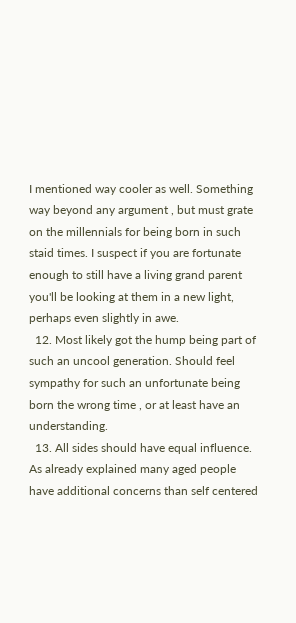I mentioned way cooler as well. Something way beyond any argument , but must grate on the millennials for being born in such staid times. I suspect if you are fortunate enough to still have a living grand parent you'll be looking at them in a new light, perhaps even slightly in awe.
  12. Most likely got the hump being part of such an uncool generation. Should feel sympathy for such an unfortunate being born the wrong time , or at least have an understanding.
  13. All sides should have equal influence. As already explained many aged people have additional concerns than self centered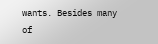wants. Besides many of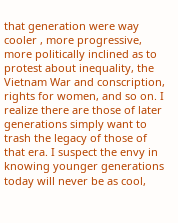that generation were way cooler , more progressive, more politically inclined as to protest about inequality, the Vietnam War and conscription, rights for women, and so on. I realize there are those of later generations simply want to trash the legacy of those of that era. I suspect the envy in knowing younger generations today will never be as cool,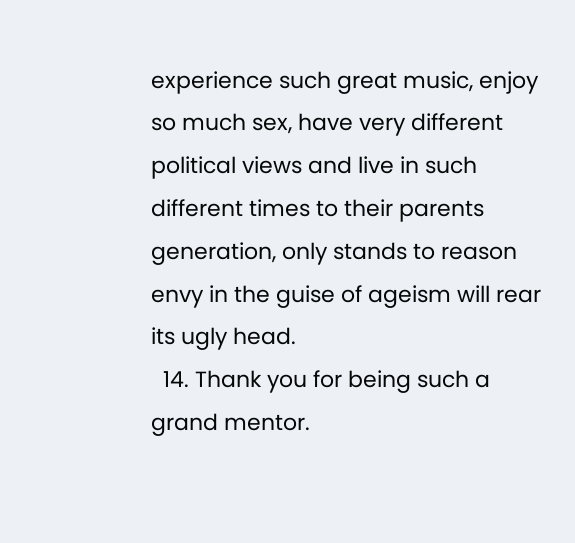experience such great music, enjoy so much sex, have very different political views and live in such different times to their parents generation, only stands to reason envy in the guise of ageism will rear its ugly head.
  14. Thank you for being such a grand mentor.